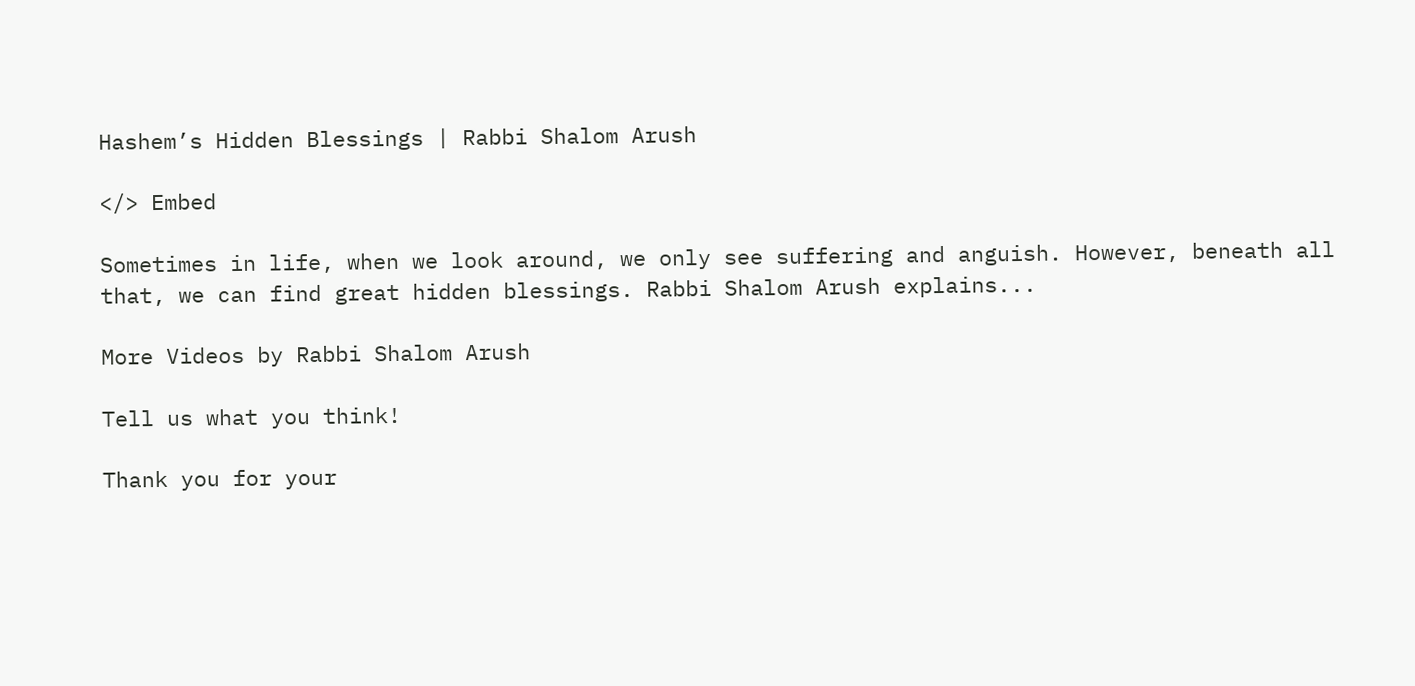Hashem’s Hidden Blessings | Rabbi Shalom Arush

</> Embed

Sometimes in life, when we look around, we only see suffering and anguish. However, beneath all that, we can find great hidden blessings. Rabbi Shalom Arush explains...

More Videos by Rabbi Shalom Arush

Tell us what you think!

Thank you for your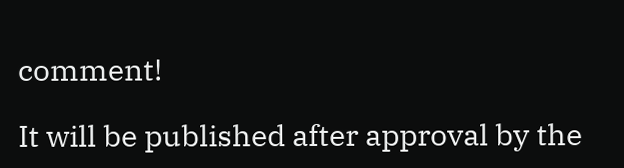comment!

It will be published after approval by the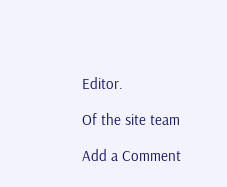Editor.

Of the site team

Add a Comment